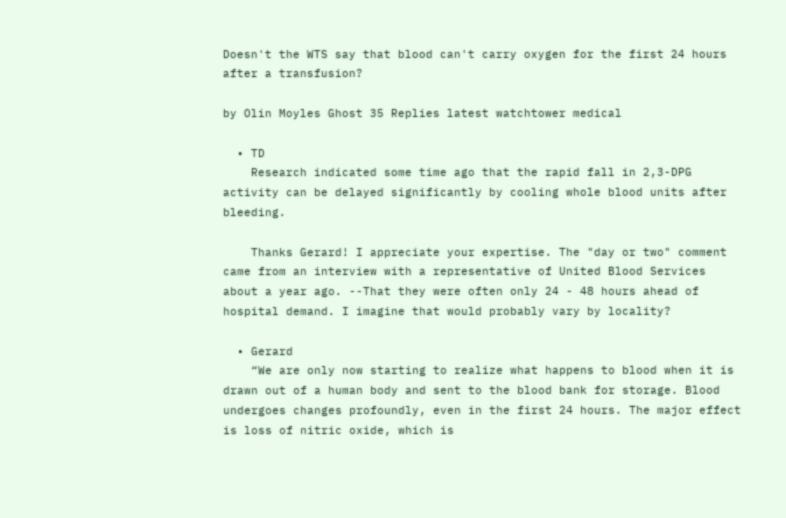Doesn't the WTS say that blood can't carry oxygen for the first 24 hours after a transfusion?

by Olin Moyles Ghost 35 Replies latest watchtower medical

  • TD
    Research indicated some time ago that the rapid fall in 2,3-DPG activity can be delayed significantly by cooling whole blood units after bleeding.

    Thanks Gerard! I appreciate your expertise. The "day or two" comment came from an interview with a representative of United Blood Services about a year ago. --That they were often only 24 - 48 hours ahead of hospital demand. I imagine that would probably vary by locality?

  • Gerard
    “We are only now starting to realize what happens to blood when it is drawn out of a human body and sent to the blood bank for storage. Blood undergoes changes profoundly, even in the first 24 hours. The major effect is loss of nitric oxide, which is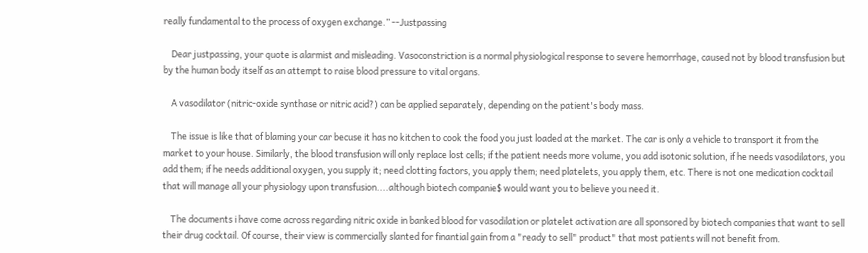really fundamental to the process of oxygen exchange.” --Justpassing

    Dear justpassing, your quote is alarmist and misleading. Vasoconstriction is a normal physiological response to severe hemorrhage, caused not by blood transfusion but by the human body itself as an attempt to raise blood pressure to vital organs.

    A vasodilator (nitric-oxide synthase or nitric acid?) can be applied separately, depending on the patient's body mass.

    The issue is like that of blaming your car becuse it has no kitchen to cook the food you just loaded at the market. The car is only a vehicle to transport it from the market to your house. Similarly, the blood transfusion will only replace lost cells; if the patient needs more volume, you add isotonic solution, if he needs vasodilators, you add them; if he needs additional oxygen, you supply it; need clotting factors, you apply them; need platelets, you apply them, etc. There is not one medication cocktail that will manage all your physiology upon transfusion....although biotech companie$ would want you to believe you need it.

    The documents i have come across regarding nitric oxide in banked blood for vasodilation or platelet activation are all sponsored by biotech companies that want to sell their drug cocktail. Of course, their view is commercially slanted for finantial gain from a "ready to sell" product" that most patients will not benefit from.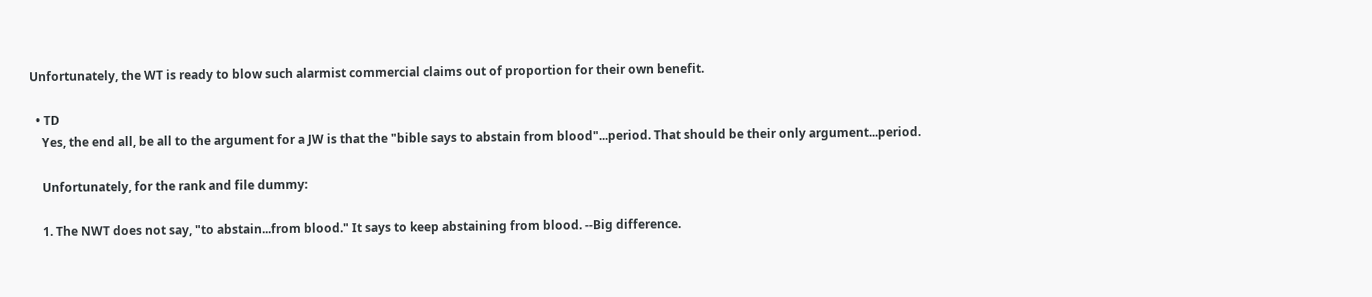Unfortunately, the WT is ready to blow such alarmist commercial claims out of proportion for their own benefit.

  • TD
    Yes, the end all, be all to the argument for a JW is that the "bible says to abstain from blood"...period. That should be their only argument...period.

    Unfortunately, for the rank and file dummy:

    1. The NWT does not say, "to abstain...from blood." It says to keep abstaining from blood. --Big difference.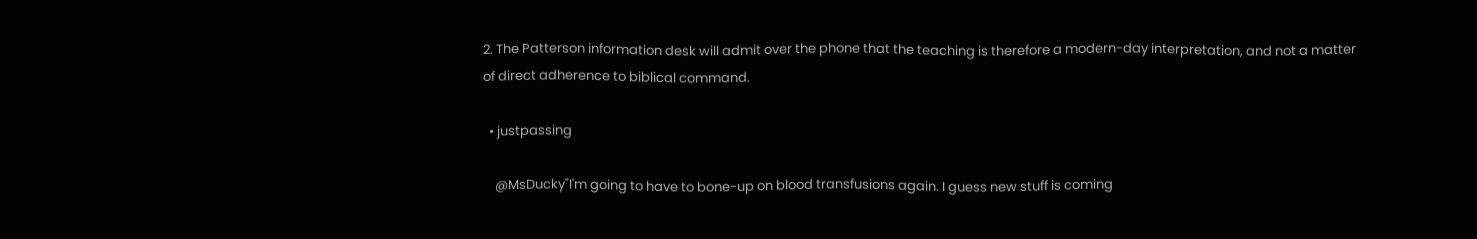2. The Patterson information desk will admit over the phone that the teaching is therefore a modern-day interpretation, and not a matter of direct adherence to biblical command.

  • justpassing

    @MsDucky"I'm going to have to bone-up on blood transfusions again. I guess new stuff is coming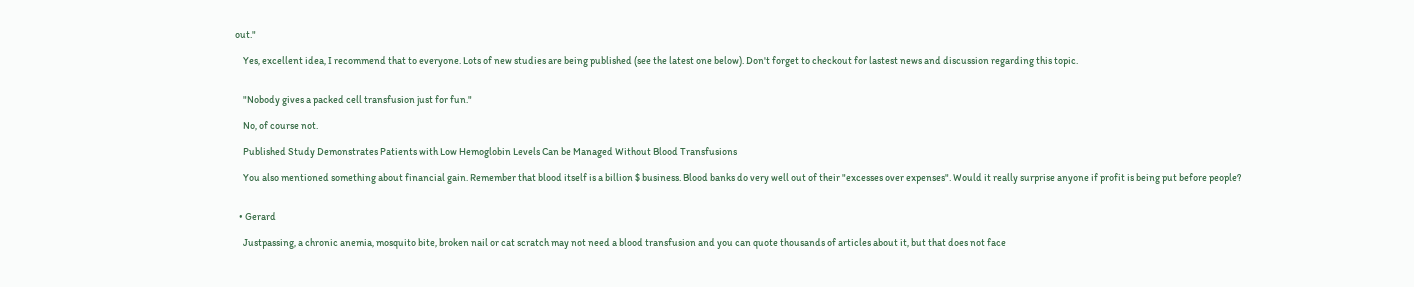out."

    Yes, excellent idea, I recommend that to everyone. Lots of new studies are being published (see the latest one below). Don't forget to checkout for lastest news and discussion regarding this topic.


    "Nobody gives a packed cell transfusion just for fun."

    No, of course not.

    Published Study Demonstrates Patients with Low Hemoglobin Levels Can be Managed Without Blood Transfusions

    You also mentioned something about financial gain. Remember that blood itself is a billion $ business. Blood banks do very well out of their "excesses over expenses". Would it really surprise anyone if profit is being put before people?


  • Gerard

    Justpassing, a chronic anemia, mosquito bite, broken nail or cat scratch may not need a blood transfusion and you can quote thousands of articles about it, but that does not face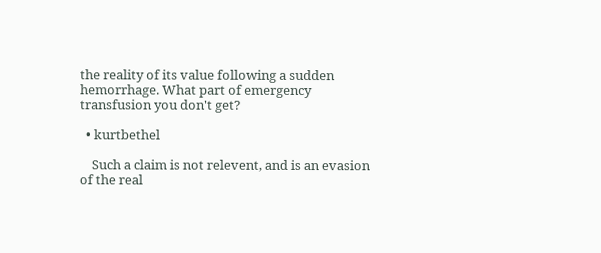the reality of its value following a sudden hemorrhage. What part of emergency transfusion you don't get?

  • kurtbethel

    Such a claim is not relevent, and is an evasion of the real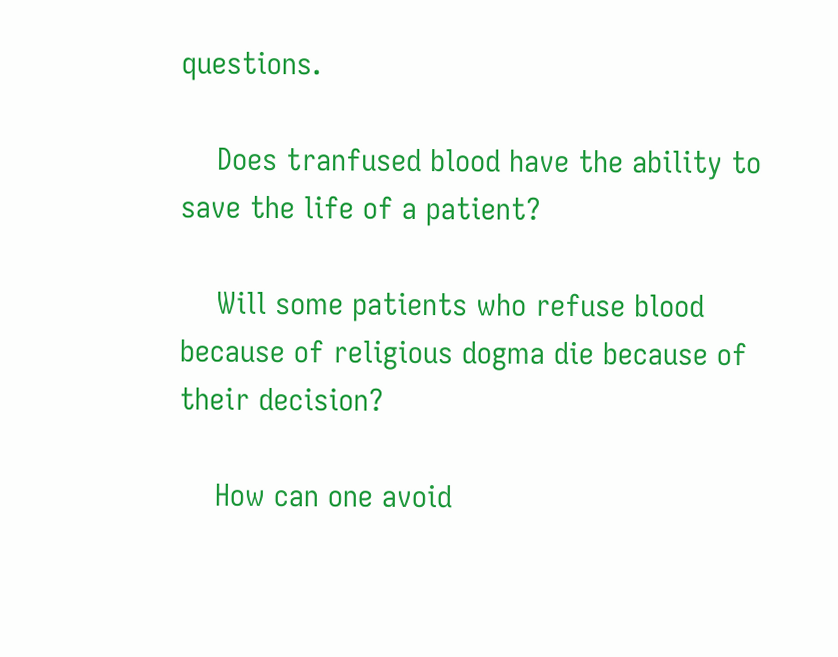questions.

    Does tranfused blood have the ability to save the life of a patient?

    Will some patients who refuse blood because of religious dogma die because of their decision?

    How can one avoid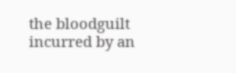the bloodguilt incurred by an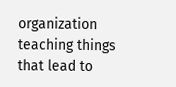organization teaching things that lead to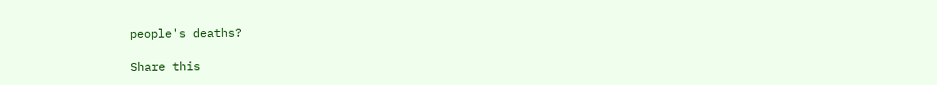people's deaths?

Share this